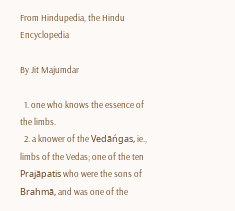From Hindupedia, the Hindu Encyclopedia

By Jit Majumdar

  1. one who knows the essence of the limbs.
  2. a knower of the Vedāńgas, ie., limbs of the Vedas; one of the ten Prajāpatis who were the sons of Brahmā, and was one of the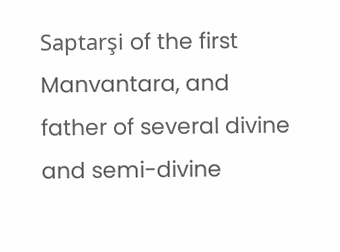Saptarşi of the first Manvantara, and father of several divine and semi-divine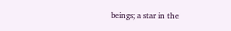beings; a star in the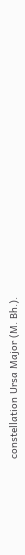constellation Ursa Major (M. Bh.).